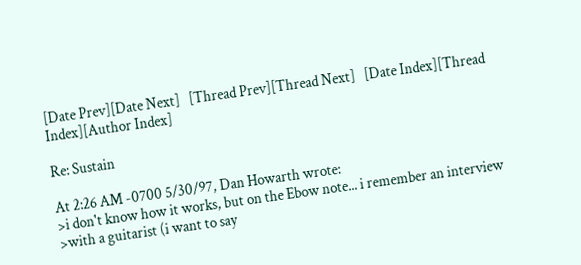[Date Prev][Date Next]   [Thread Prev][Thread Next]   [Date Index][Thread Index][Author Index]

Re: Sustain

At 2:26 AM -0700 5/30/97, Dan Howarth wrote:
>i don't know how it works, but on the Ebow note... i remember an interview
>with a guitarist (i want to say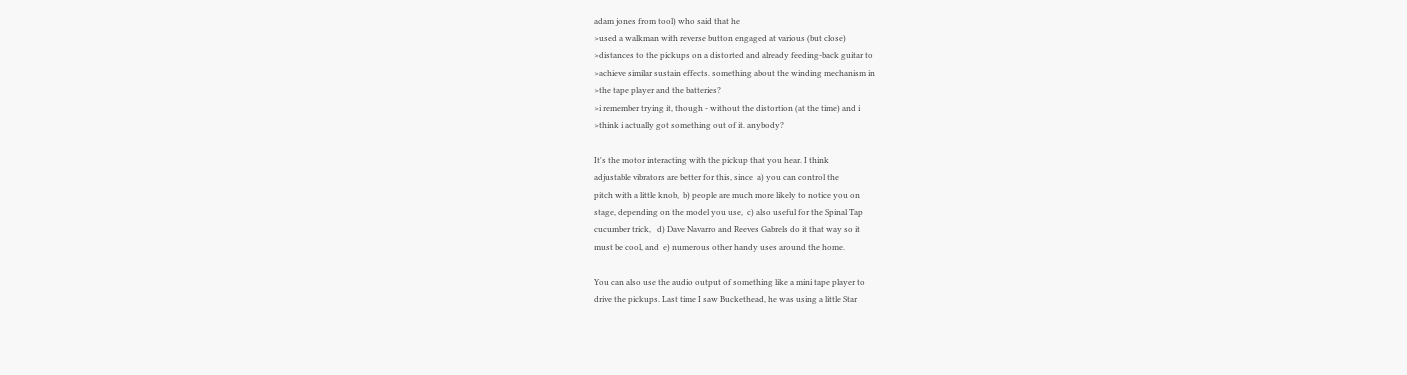adam jones from tool) who said that he
>used a walkman with reverse button engaged at various (but close)
>distances to the pickups on a distorted and already feeding-back guitar to
>achieve similar sustain effects. something about the winding mechanism in
>the tape player and the batteries?
>i remember trying it, though - without the distortion (at the time) and i
>think i actually got something out of it. anybody?

It's the motor interacting with the pickup that you hear. I think
adjustable vibrators are better for this, since  a) you can control the
pitch with a little knob,  b) people are much more likely to notice you on
stage, depending on the model you use,  c) also useful for the Spinal Tap
cucumber trick,   d) Dave Navarro and Reeves Gabrels do it that way so it
must be cool, and  e) numerous other handy uses around the home.

You can also use the audio output of something like a mini tape player to
drive the pickups. Last time I saw Buckethead, he was using a little Star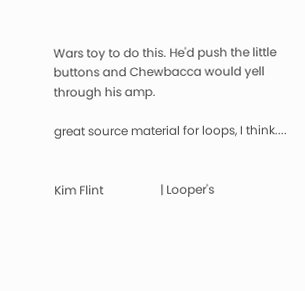Wars toy to do this. He'd push the little buttons and Chewbacca would yell
through his amp.

great source material for loops, I think....


Kim Flint                   | Looper's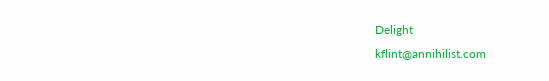Delight
kflint@annihilist.com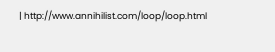| http://www.annihilist.com/loop/loop.html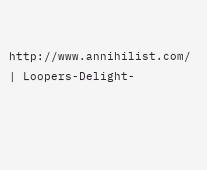http://www.annihilist.com/  | Loopers-Delight-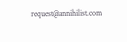request@annihilist.com